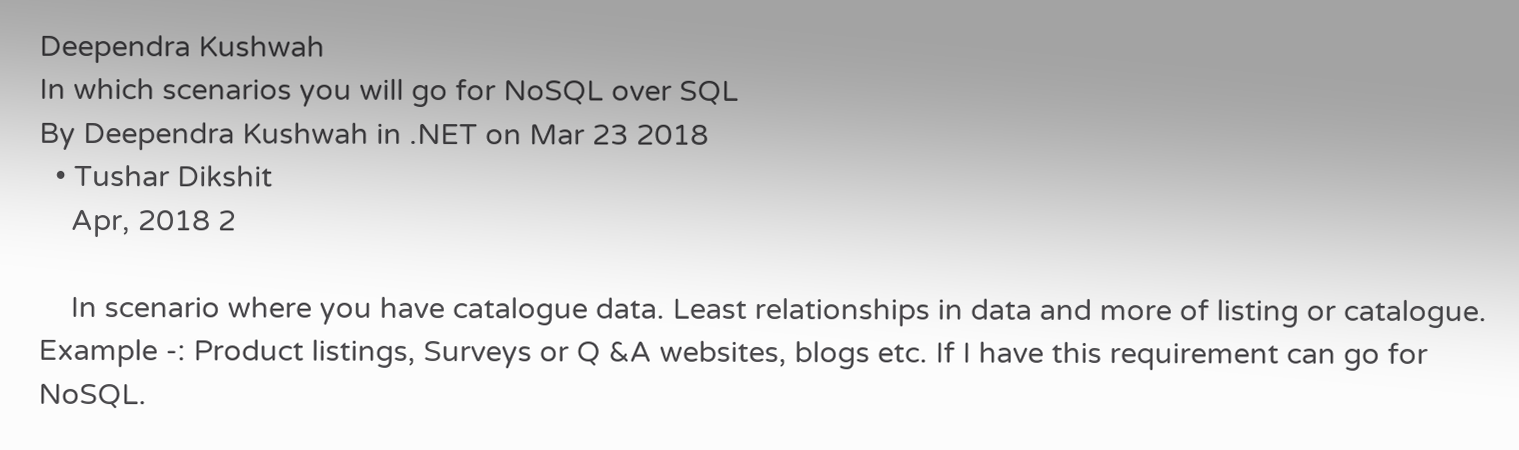Deependra Kushwah
In which scenarios you will go for NoSQL over SQL
By Deependra Kushwah in .NET on Mar 23 2018
  • Tushar Dikshit
    Apr, 2018 2

    In scenario where you have catalogue data. Least relationships in data and more of listing or catalogue. Example -: Product listings, Surveys or Q &A websites, blogs etc. If I have this requirement can go for NoSQL.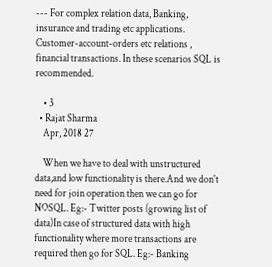--- For complex relation data, Banking, insurance and trading etc applications. Customer-account-orders etc relations , financial transactions. In these scenarios SQL is recommended.

    • 3
  • Rajat Sharma
    Apr, 2018 27

    When we have to deal with unstructured data,and low functionality is there.And we don't need for join operation then we can go for NOSQL. Eg:- Twitter posts (growing list of data)In case of structured data with high functionality where more transactions are required then go for SQL. Eg:- Banking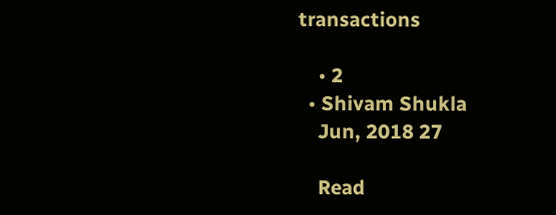transactions

    • 2
  • Shivam Shukla
    Jun, 2018 27

    Read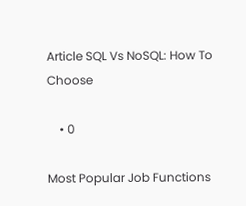Article SQL Vs NoSQL: How To Choose

    • 0

Most Popular Job Functions